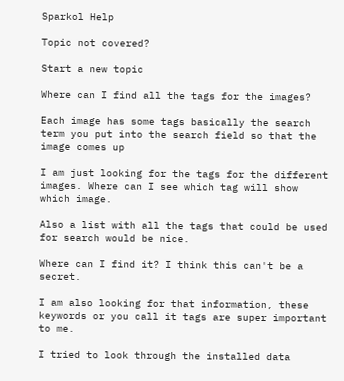Sparkol Help

Topic not covered?

Start a new topic

Where can I find all the tags for the images?

Each image has some tags basically the search term you put into the search field so that the image comes up

I am just looking for the tags for the different images. Where can I see which tag will show which image.

Also a list with all the tags that could be used for search would be nice.

Where can I find it? I think this can't be a secret.

I am also looking for that information, these keywords or you call it tags are super important to me.

I tried to look through the installed data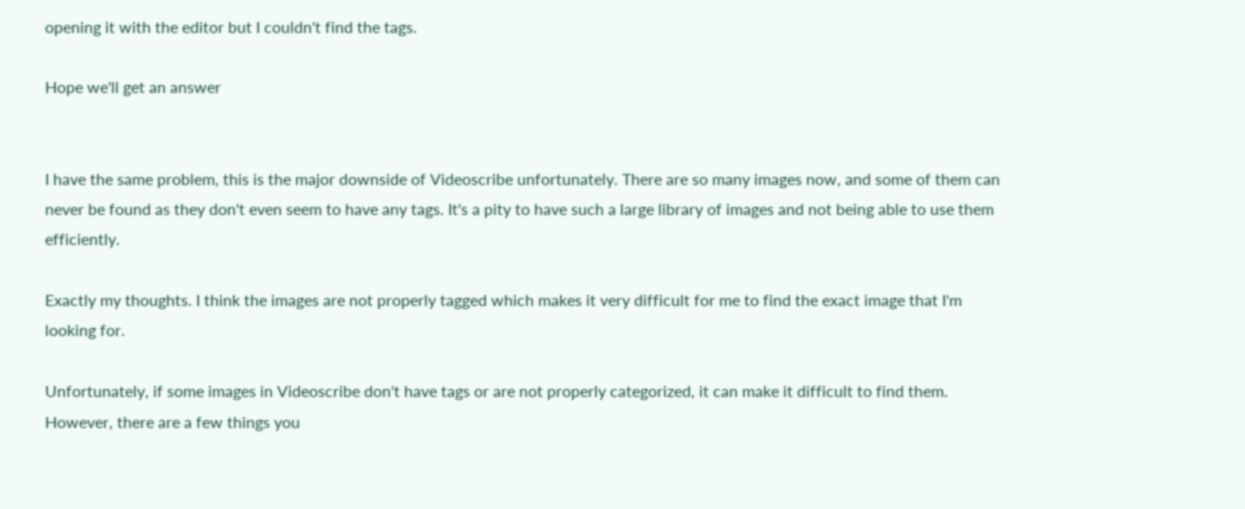opening it with the editor but I couldn't find the tags.

Hope we'll get an answer


I have the same problem, this is the major downside of Videoscribe unfortunately. There are so many images now, and some of them can never be found as they don't even seem to have any tags. It's a pity to have such a large library of images and not being able to use them efficiently.

Exactly my thoughts. I think the images are not properly tagged which makes it very difficult for me to find the exact image that I'm looking for.

Unfortunately, if some images in Videoscribe don't have tags or are not properly categorized, it can make it difficult to find them. However, there are a few things you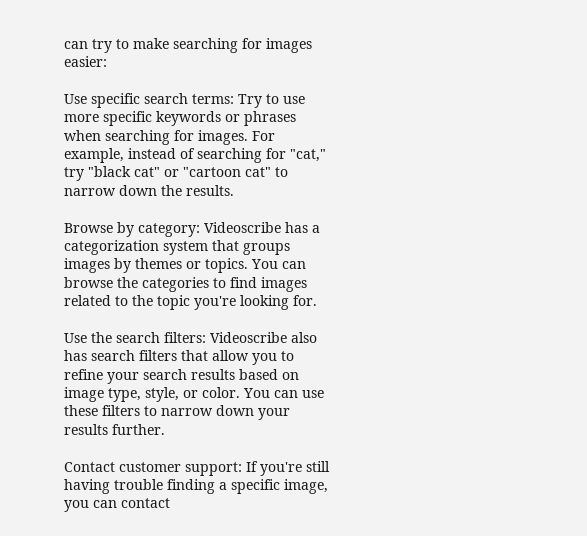can try to make searching for images easier:

Use specific search terms: Try to use more specific keywords or phrases when searching for images. For example, instead of searching for "cat," try "black cat" or "cartoon cat" to narrow down the results.

Browse by category: Videoscribe has a categorization system that groups images by themes or topics. You can browse the categories to find images related to the topic you're looking for.

Use the search filters: Videoscribe also has search filters that allow you to refine your search results based on image type, style, or color. You can use these filters to narrow down your results further.

Contact customer support: If you're still having trouble finding a specific image, you can contact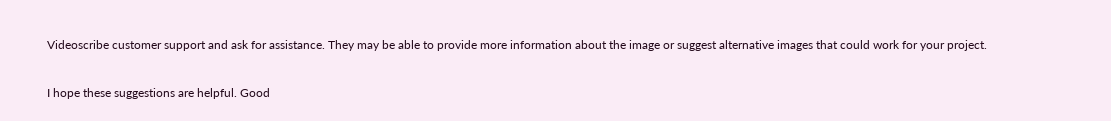Videoscribe customer support and ask for assistance. They may be able to provide more information about the image or suggest alternative images that could work for your project.

I hope these suggestions are helpful. Good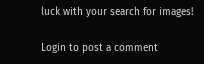luck with your search for images!

Login to post a comment